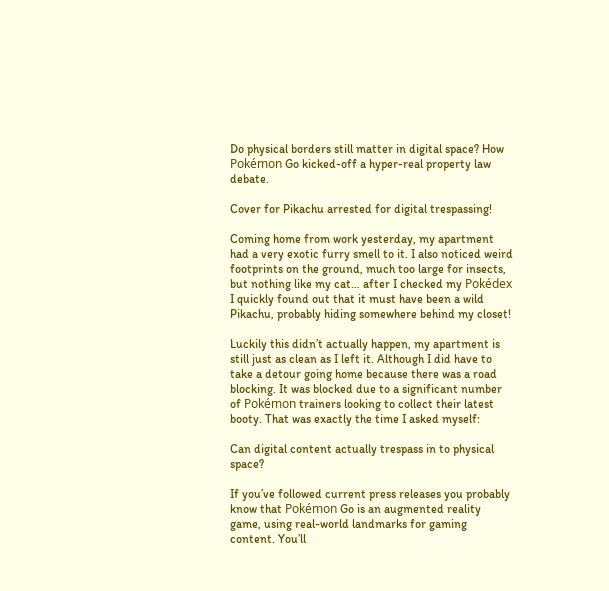Do physical borders still matter in digital space? How Pokémon Go kicked-off a hyper-real property law debate.

Cover for Pikachu arrested for digital trespassing!

Coming home from work yesterday, my apartment had a very exotic furry smell to it. I also noticed weird footprints on the ground, much too large for insects, but nothing like my cat… after I checked my Pokédex I quickly found out that it must have been a wild Pikachu, probably hiding somewhere behind my closet!

Luckily this didn’t actually happen, my apartment is still just as clean as I left it. Although I did have to take a detour going home because there was a road blocking. It was blocked due to a significant number of Pokémon trainers looking to collect their latest booty. That was exactly the time I asked myself:

Can digital content actually trespass in to physical space?

If you’ve followed current press releases you probably know that Pokémon Go is an augmented reality game, using real-world landmarks for gaming content. You’ll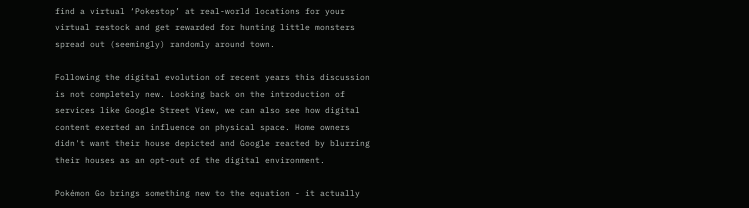find a virtual ‘Pokestop’ at real-world locations for your virtual restock and get rewarded for hunting little monsters spread out (seemingly) randomly around town.

Following the digital evolution of recent years this discussion is not completely new. Looking back on the introduction of services like Google Street View, we can also see how digital content exerted an influence on physical space. Home owners didn't want their house depicted and Google reacted by blurring their houses as an opt-out of the digital environment.

Pokémon Go brings something new to the equation - it actually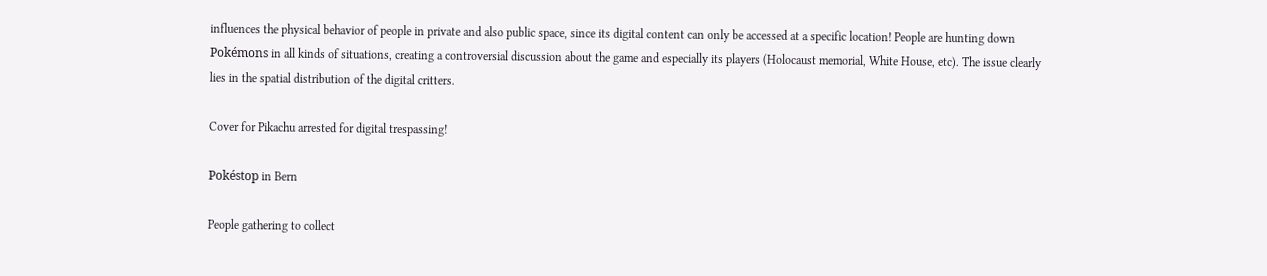influences the physical behavior of people in private and also public space, since its digital content can only be accessed at a specific location! People are hunting down Pokémons in all kinds of situations, creating a controversial discussion about the game and especially its players (Holocaust memorial, White House, etc). The issue clearly lies in the spatial distribution of the digital critters.

Cover for Pikachu arrested for digital trespassing!

Pokéstop in Bern

People gathering to collect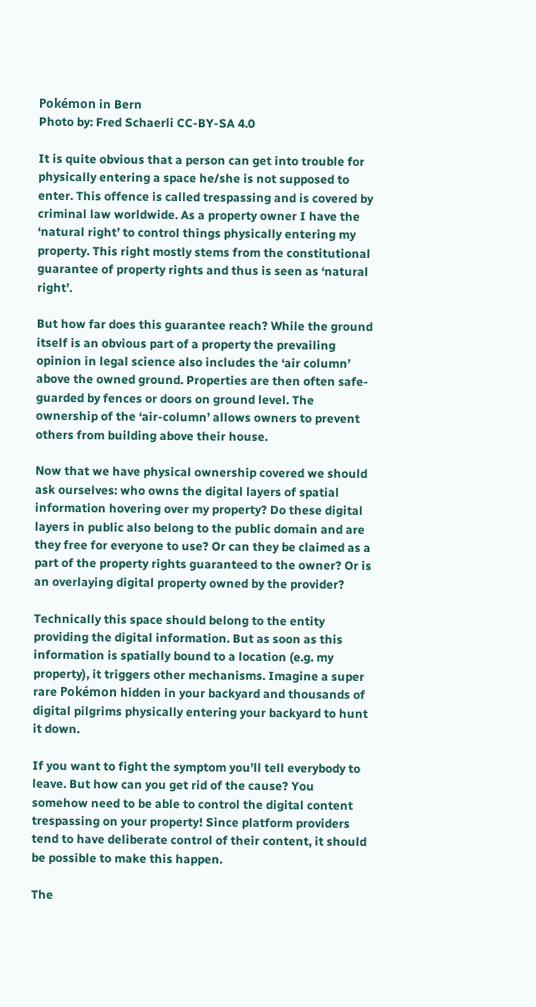Pokémon in Bern
Photo by: Fred Schaerli CC-BY-SA 4.0

It is quite obvious that a person can get into trouble for physically entering a space he/she is not supposed to enter. This offence is called trespassing and is covered by criminal law worldwide. As a property owner I have the ‘natural right’ to control things physically entering my property. This right mostly stems from the constitutional guarantee of property rights and thus is seen as ‘natural right’.

But how far does this guarantee reach? While the ground itself is an obvious part of a property the prevailing opinion in legal science also includes the ‘air column’ above the owned ground. Properties are then often safe-guarded by fences or doors on ground level. The ownership of the ‘air-column’ allows owners to prevent others from building above their house.

Now that we have physical ownership covered we should ask ourselves: who owns the digital layers of spatial information hovering over my property? Do these digital layers in public also belong to the public domain and are they free for everyone to use? Or can they be claimed as a part of the property rights guaranteed to the owner? Or is an overlaying digital property owned by the provider?

Technically this space should belong to the entity providing the digital information. But as soon as this information is spatially bound to a location (e.g. my property), it triggers other mechanisms. Imagine a super rare Pokémon hidden in your backyard and thousands of digital pilgrims physically entering your backyard to hunt it down.

If you want to fight the symptom you’ll tell everybody to leave. But how can you get rid of the cause? You somehow need to be able to control the digital content trespassing on your property! Since platform providers tend to have deliberate control of their content, it should be possible to make this happen.

The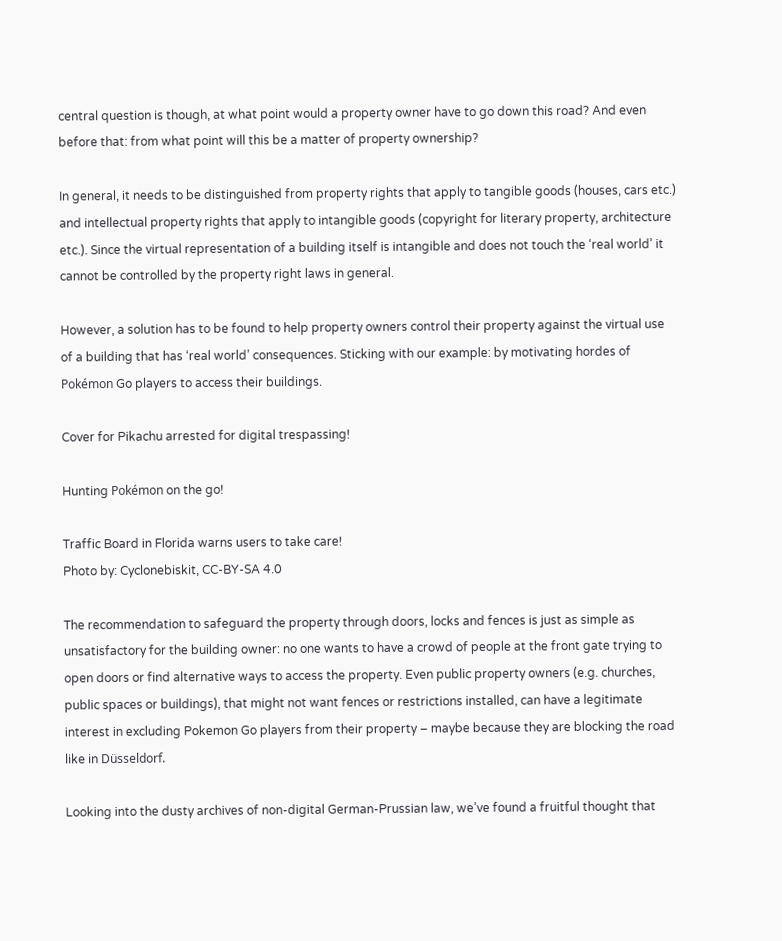central question is though, at what point would a property owner have to go down this road? And even before that: from what point will this be a matter of property ownership?

In general, it needs to be distinguished from property rights that apply to tangible goods (houses, cars etc.) and intellectual property rights that apply to intangible goods (copyright for literary property, architecture etc.). Since the virtual representation of a building itself is intangible and does not touch the ‘real world’ it cannot be controlled by the property right laws in general.

However, a solution has to be found to help property owners control their property against the virtual use of a building that has ‘real world’ consequences. Sticking with our example: by motivating hordes of Pokémon Go players to access their buildings.

Cover for Pikachu arrested for digital trespassing!

Hunting Pokémon on the go!

Traffic Board in Florida warns users to take care!
Photo by: Cyclonebiskit, CC-BY-SA 4.0

The recommendation to safeguard the property through doors, locks and fences is just as simple as unsatisfactory for the building owner: no one wants to have a crowd of people at the front gate trying to open doors or find alternative ways to access the property. Even public property owners (e.g. churches, public spaces or buildings), that might not want fences or restrictions installed, can have a legitimate interest in excluding Pokemon Go players from their property – maybe because they are blocking the road like in Düsseldorf.

Looking into the dusty archives of non-digital German-Prussian law, we’ve found a fruitful thought that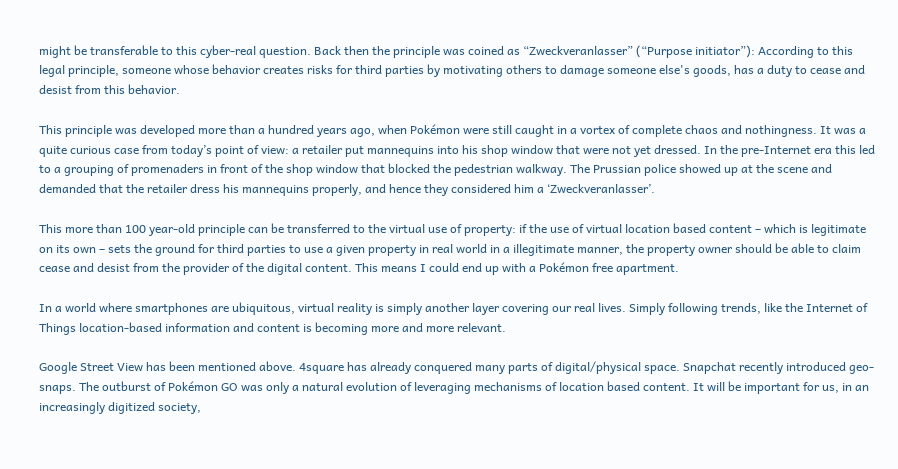might be transferable to this cyber-real question. Back then the principle was coined as “Zweckveranlasser” (“Purpose initiator”): According to this legal principle, someone whose behavior creates risks for third parties by motivating others to damage someone else's goods, has a duty to cease and desist from this behavior.

This principle was developed more than a hundred years ago, when Pokémon were still caught in a vortex of complete chaos and nothingness. It was a quite curious case from today’s point of view: a retailer put mannequins into his shop window that were not yet dressed. In the pre-Internet era this led to a grouping of promenaders in front of the shop window that blocked the pedestrian walkway. The Prussian police showed up at the scene and demanded that the retailer dress his mannequins properly, and hence they considered him a ‘Zweckveranlasser’.

This more than 100 year-old principle can be transferred to the virtual use of property: if the use of virtual location based content – which is legitimate on its own – sets the ground for third parties to use a given property in real world in a illegitimate manner, the property owner should be able to claim cease and desist from the provider of the digital content. This means I could end up with a Pokémon free apartment.

In a world where smartphones are ubiquitous, virtual reality is simply another layer covering our real lives. Simply following trends, like the Internet of Things location-based information and content is becoming more and more relevant.

Google Street View has been mentioned above. 4square has already conquered many parts of digital/physical space. Snapchat recently introduced geo-snaps. The outburst of Pokémon GO was only a natural evolution of leveraging mechanisms of location based content. It will be important for us, in an increasingly digitized society,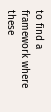to find a framework where these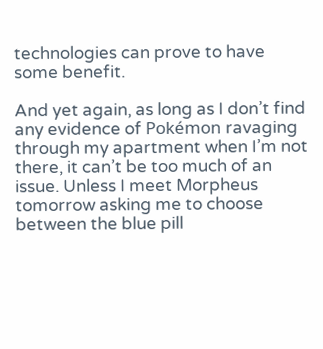technologies can prove to have some benefit.

And yet again, as long as I don’t find any evidence of Pokémon ravaging through my apartment when I’m not there, it can’t be too much of an issue. Unless I meet Morpheus tomorrow asking me to choose between the blue pill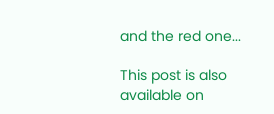and the red one...

This post is also available on